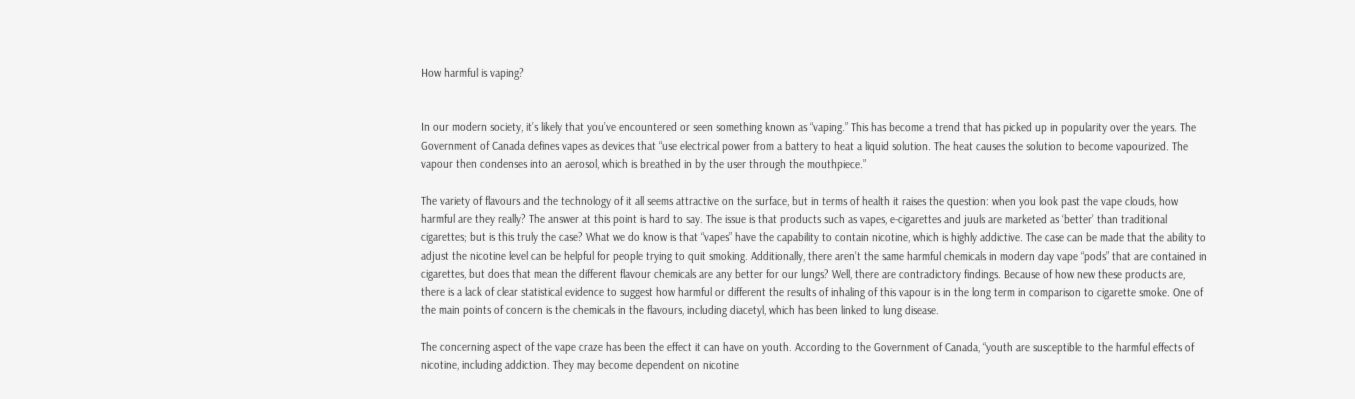How harmful is vaping?


In our modern society, it’s likely that you’ve encountered or seen something known as “vaping.” This has become a trend that has picked up in popularity over the years. The Government of Canada defines vapes as devices that “use electrical power from a battery to heat a liquid solution. The heat causes the solution to become vapourized. The vapour then condenses into an aerosol, which is breathed in by the user through the mouthpiece.”

The variety of flavours and the technology of it all seems attractive on the surface, but in terms of health it raises the question: when you look past the vape clouds, how harmful are they really? The answer at this point is hard to say. The issue is that products such as vapes, e-cigarettes and juuls are marketed as ‘better’ than traditional cigarettes; but is this truly the case? What we do know is that “vapes” have the capability to contain nicotine, which is highly addictive. The case can be made that the ability to adjust the nicotine level can be helpful for people trying to quit smoking. Additionally, there aren’t the same harmful chemicals in modern day vape “pods” that are contained in cigarettes, but does that mean the different flavour chemicals are any better for our lungs? Well, there are contradictory findings. Because of how new these products are, there is a lack of clear statistical evidence to suggest how harmful or different the results of inhaling of this vapour is in the long term in comparison to cigarette smoke. One of the main points of concern is the chemicals in the flavours, including diacetyl, which has been linked to lung disease.

The concerning aspect of the vape craze has been the effect it can have on youth. According to the Government of Canada, “youth are susceptible to the harmful effects of nicotine, including addiction. They may become dependent on nicotine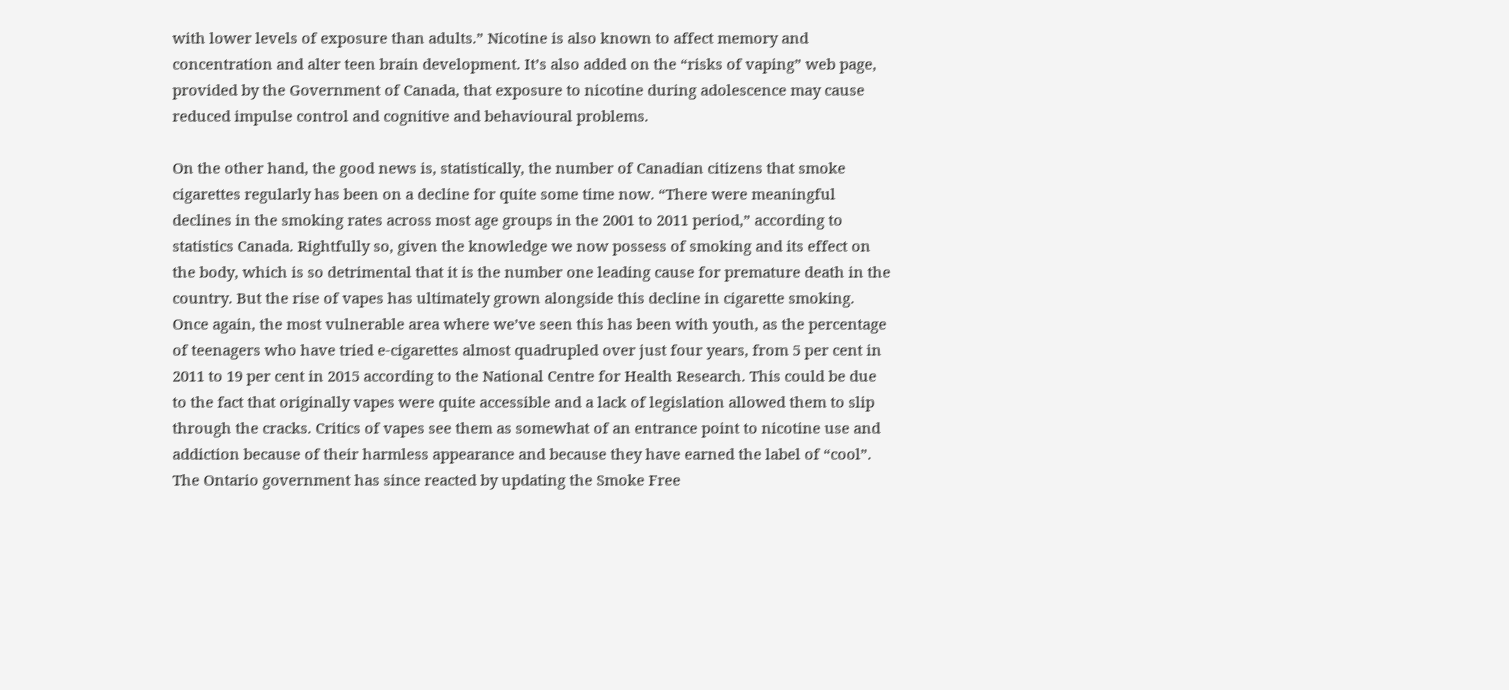with lower levels of exposure than adults.” Nicotine is also known to affect memory and concentration and alter teen brain development. It’s also added on the “risks of vaping” web page, provided by the Government of Canada, that exposure to nicotine during adolescence may cause reduced impulse control and cognitive and behavioural problems.

On the other hand, the good news is, statistically, the number of Canadian citizens that smoke cigarettes regularly has been on a decline for quite some time now. “There were meaningful declines in the smoking rates across most age groups in the 2001 to 2011 period,” according to statistics Canada. Rightfully so, given the knowledge we now possess of smoking and its effect on the body, which is so detrimental that it is the number one leading cause for premature death in the country. But the rise of vapes has ultimately grown alongside this decline in cigarette smoking. Once again, the most vulnerable area where we’ve seen this has been with youth, as the percentage of teenagers who have tried e-cigarettes almost quadrupled over just four years, from 5 per cent in 2011 to 19 per cent in 2015 according to the National Centre for Health Research. This could be due to the fact that originally vapes were quite accessible and a lack of legislation allowed them to slip through the cracks. Critics of vapes see them as somewhat of an entrance point to nicotine use and addiction because of their harmless appearance and because they have earned the label of “cool”. The Ontario government has since reacted by updating the Smoke Free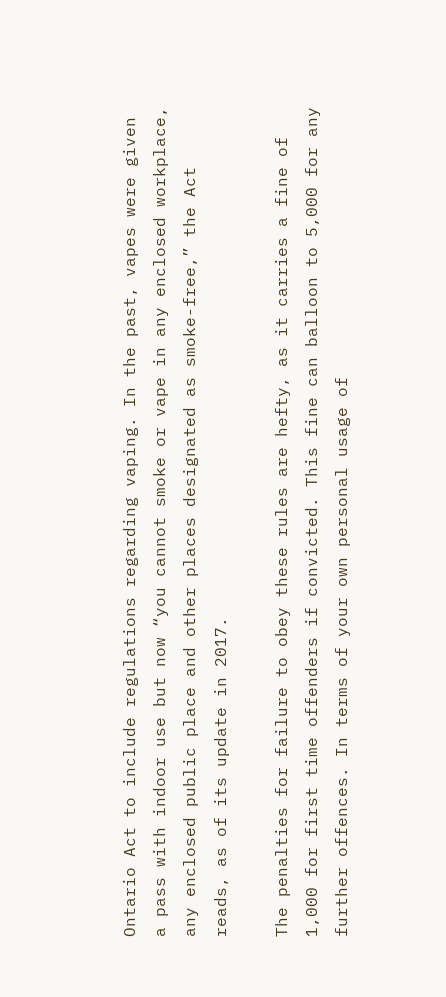Ontario Act to include regulations regarding vaping. In the past, vapes were given a pass with indoor use but now “you cannot smoke or vape in any enclosed workplace, any enclosed public place and other places designated as smoke-free,” the Act reads, as of its update in 2017.

The penalties for failure to obey these rules are hefty, as it carries a fine of 1,000 for first time offenders if convicted. This fine can balloon to 5,000 for any further offences. In terms of your own personal usage of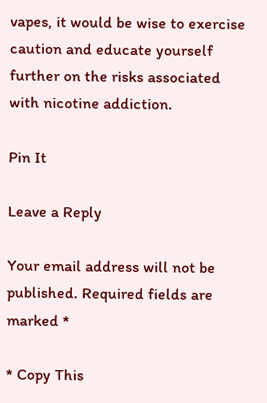vapes, it would be wise to exercise caution and educate yourself further on the risks associated with nicotine addiction.

Pin It

Leave a Reply

Your email address will not be published. Required fields are marked *

* Copy This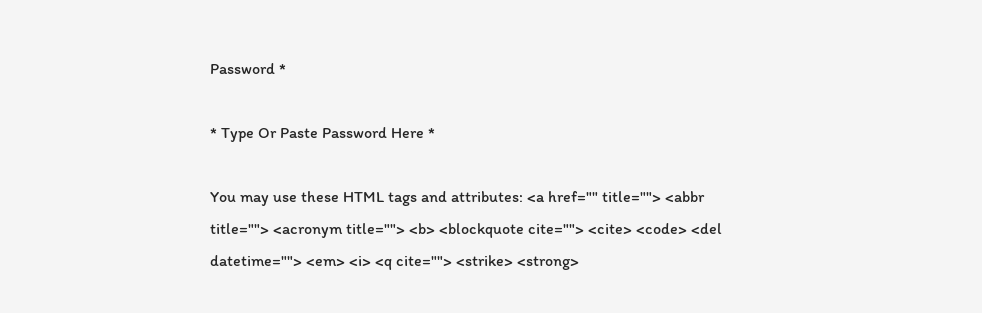Password *

* Type Or Paste Password Here *

You may use these HTML tags and attributes: <a href="" title=""> <abbr title=""> <acronym title=""> <b> <blockquote cite=""> <cite> <code> <del datetime=""> <em> <i> <q cite=""> <strike> <strong>